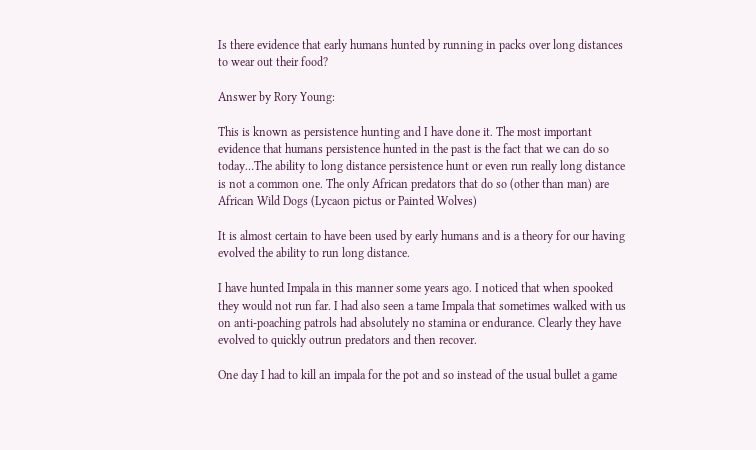Is there evidence that early humans hunted by running in packs over long distances to wear out their food?

Answer by Rory Young:

This is known as persistence hunting and I have done it. The most important evidence that humans persistence hunted in the past is the fact that we can do so today…The ability to long distance persistence hunt or even run really long distance is not a common one. The only African predators that do so (other than man) are African Wild Dogs (Lycaon pictus or Painted Wolves)

It is almost certain to have been used by early humans and is a theory for our having evolved the ability to run long distance.

I have hunted Impala in this manner some years ago. I noticed that when spooked they would not run far. I had also seen a tame Impala that sometimes walked with us on anti-poaching patrols had absolutely no stamina or endurance. Clearly they have evolved to quickly outrun predators and then recover.

One day I had to kill an impala for the pot and so instead of the usual bullet a game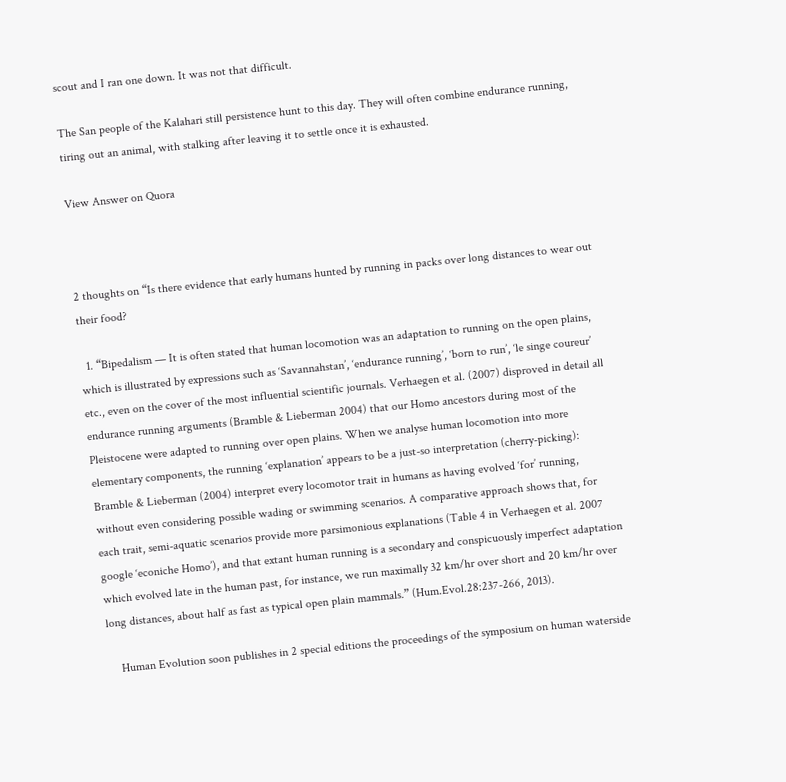scout and I ran one down. It was not that difficult.

The San people of the Kalahari still persistence hunt to this day. They will often combine endurance running, tiring out an animal, with stalking after leaving it to settle once it is exhausted.

View Answer on Quora



2 thoughts on “Is there evidence that early humans hunted by running in packs over long distances to wear out their food?

  1. “Bipedalism — It is often stated that human locomotion was an adaptation to running on the open plains, which is illustrated by expressions such as ‘Savannahstan’, ‘endurance running’, ‘born to run’, ‘le singe coureur’ etc., even on the cover of the most influential scientific journals. Verhaegen et al. (2007) disproved in detail all endurance running arguments (Bramble & Lieberman 2004) that our Homo ancestors during most of the Pleistocene were adapted to running over open plains. When we analyse human locomotion into more elementary components, the running ‘explanation’ appears to be a just-so interpretation (cherry-picking): Bramble & Lieberman (2004) interpret every locomotor trait in humans as having evolved ‘for’ running, without even considering possible wading or swimming scenarios. A comparative approach shows that, for each trait, semi-aquatic scenarios provide more parsimonious explanations (Table 4 in Verhaegen et al. 2007 google ‘econiche Homo’), and that extant human running is a secondary and conspicuously imperfect adaptation which evolved late in the human past, for instance, we run maximally 32 km/hr over short and 20 km/hr over long distances, about half as fast as typical open plain mammals.” (Hum.Evol.28:237-266, 2013).

    Human Evolution soon publishes in 2 special editions the proceedings of the symposium on human waterside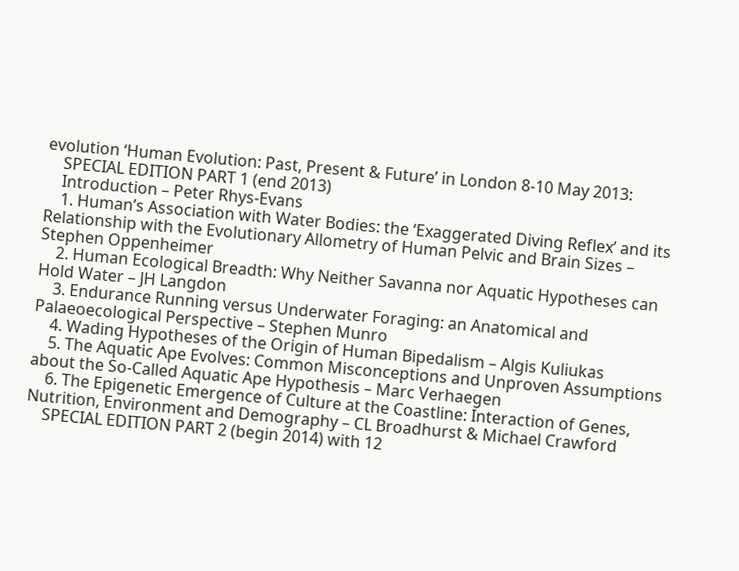evolution ‘Human Evolution: Past, Present & Future’ in London 8-10 May 2013:
    SPECIAL EDITION PART 1 (end 2013)
    Introduction – Peter Rhys-Evans
    1. Human’s Association with Water Bodies: the ‘Exaggerated Diving Reflex’ and its Relationship with the Evolutionary Allometry of Human Pelvic and Brain Sizes – Stephen Oppenheimer
    2. Human Ecological Breadth: Why Neither Savanna nor Aquatic Hypotheses can Hold Water – JH Langdon
    3. Endurance Running versus Underwater Foraging: an Anatomical and Palaeoecological Perspective – Stephen Munro
    4. Wading Hypotheses of the Origin of Human Bipedalism – Algis Kuliukas
    5. The Aquatic Ape Evolves: Common Misconceptions and Unproven Assumptions about the So-Called Aquatic Ape Hypothesis – Marc Verhaegen
    6. The Epigenetic Emergence of Culture at the Coastline: Interaction of Genes, Nutrition, Environment and Demography – CL Broadhurst & Michael Crawford
    SPECIAL EDITION PART 2 (begin 2014) with 12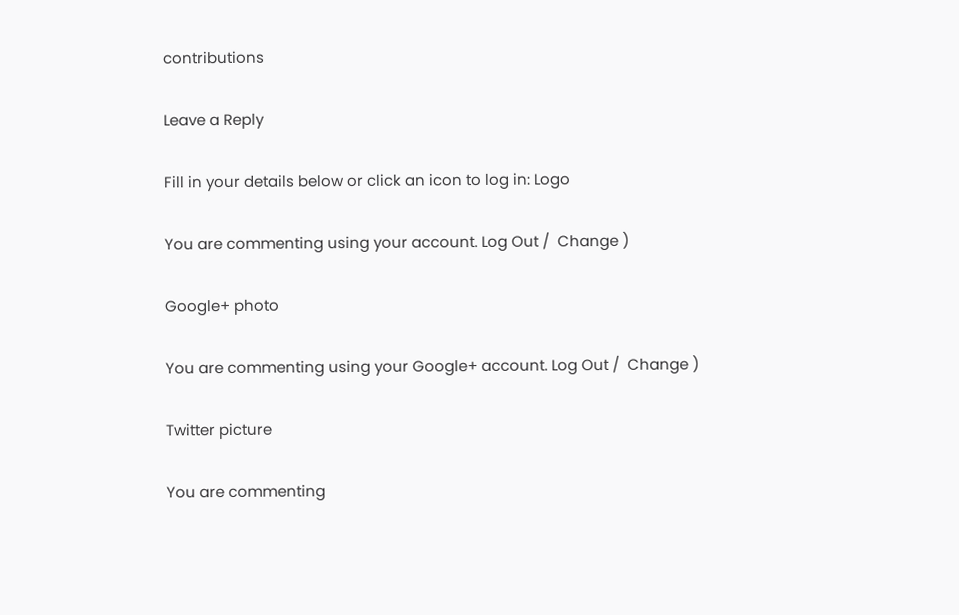contributions

Leave a Reply

Fill in your details below or click an icon to log in: Logo

You are commenting using your account. Log Out /  Change )

Google+ photo

You are commenting using your Google+ account. Log Out /  Change )

Twitter picture

You are commenting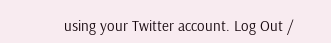using your Twitter account. Log Out /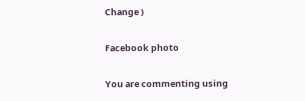Change )

Facebook photo

You are commenting using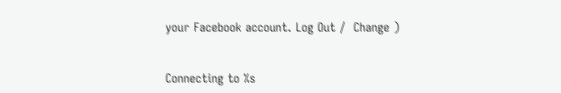your Facebook account. Log Out /  Change )


Connecting to %s